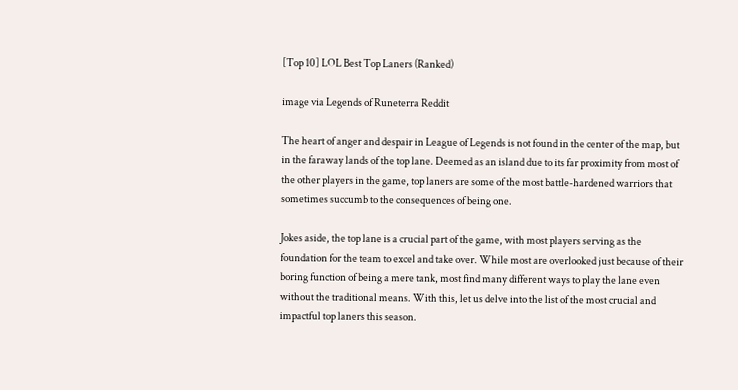[Top 10] LOL Best Top Laners (Ranked)

image via Legends of Runeterra Reddit

The heart of anger and despair in League of Legends is not found in the center of the map, but in the faraway lands of the top lane. Deemed as an island due to its far proximity from most of the other players in the game, top laners are some of the most battle-hardened warriors that sometimes succumb to the consequences of being one.

Jokes aside, the top lane is a crucial part of the game, with most players serving as the foundation for the team to excel and take over. While most are overlooked just because of their boring function of being a mere tank, most find many different ways to play the lane even without the traditional means. With this, let us delve into the list of the most crucial and impactful top laners this season.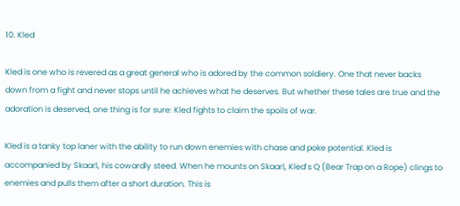10. Kled

Kled is one who is revered as a great general who is adored by the common soldiery. One that never backs down from a fight and never stops until he achieves what he deserves. But whether these tales are true and the adoration is deserved, one thing is for sure: Kled fights to claim the spoils of war.

Kled is a tanky top laner with the ability to run down enemies with chase and poke potential. Kled is accompanied by Skaarl, his cowardly steed. When he mounts on Skaarl, Kled’s Q (Bear Trap on a Rope) clings to enemies and pulls them after a short duration. This is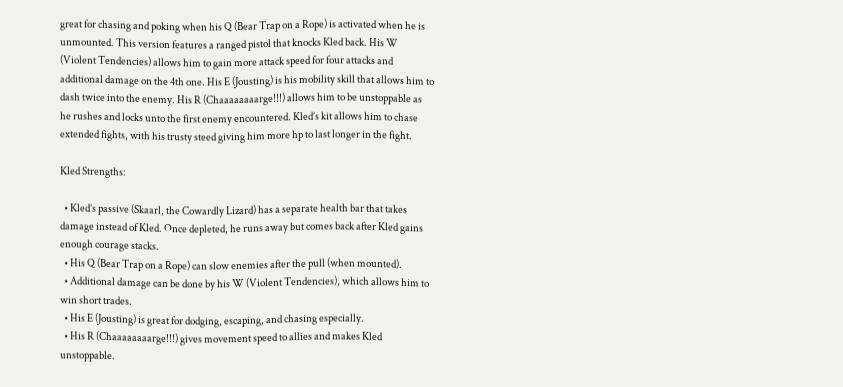great for chasing and poking when his Q (Bear Trap on a Rope) is activated when he is unmounted. This version features a ranged pistol that knocks Kled back. His W (Violent Tendencies) allows him to gain more attack speed for four attacks and additional damage on the 4th one. His E (Jousting) is his mobility skill that allows him to dash twice into the enemy. His R (Chaaaaaaaarge!!!) allows him to be unstoppable as he rushes and locks unto the first enemy encountered. Kled’s kit allows him to chase extended fights, with his trusty steed giving him more hp to last longer in the fight.

Kled Strengths:

  • Kled’s passive (Skaarl, the Cowardly Lizard) has a separate health bar that takes damage instead of Kled. Once depleted, he runs away but comes back after Kled gains enough courage stacks.
  • His Q (Bear Trap on a Rope) can slow enemies after the pull (when mounted).
  • Additional damage can be done by his W (Violent Tendencies), which allows him to win short trades.
  • His E (Jousting) is great for dodging, escaping, and chasing especially.
  • His R (Chaaaaaaaarge!!!) gives movement speed to allies and makes Kled unstoppable.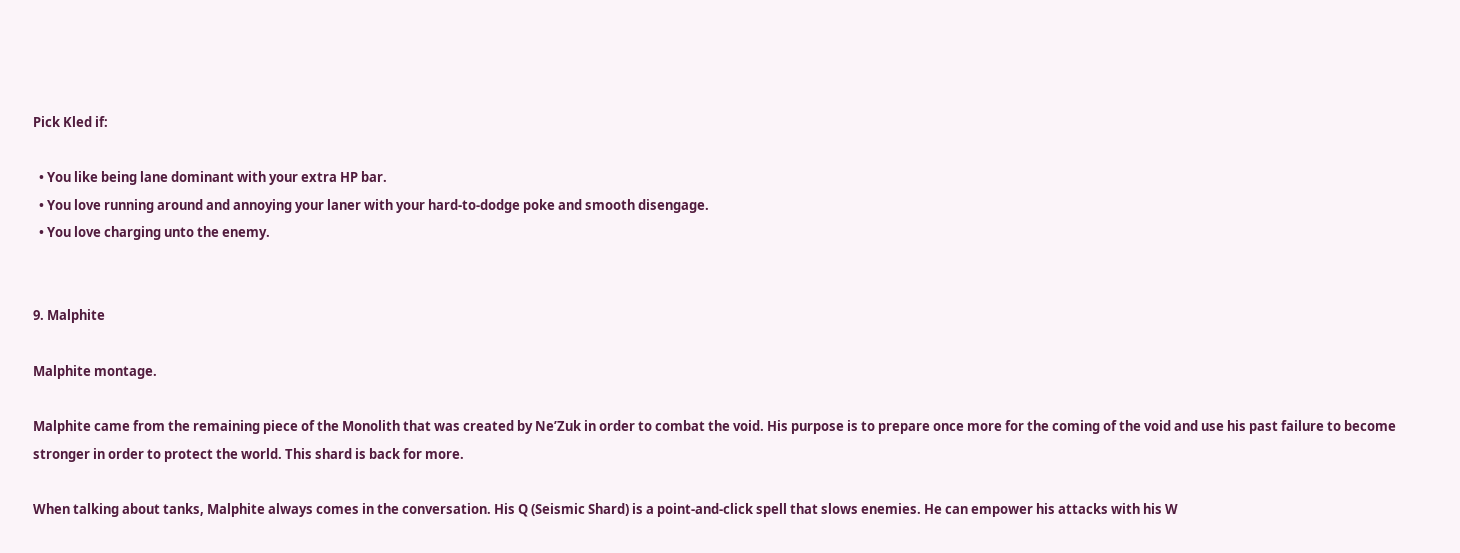Pick Kled if:

  • You like being lane dominant with your extra HP bar.
  • You love running around and annoying your laner with your hard-to-dodge poke and smooth disengage.
  • You love charging unto the enemy.


9. Malphite

Malphite montage.

Malphite came from the remaining piece of the Monolith that was created by Ne’Zuk in order to combat the void. His purpose is to prepare once more for the coming of the void and use his past failure to become stronger in order to protect the world. This shard is back for more.

When talking about tanks, Malphite always comes in the conversation. His Q (Seismic Shard) is a point-and-click spell that slows enemies. He can empower his attacks with his W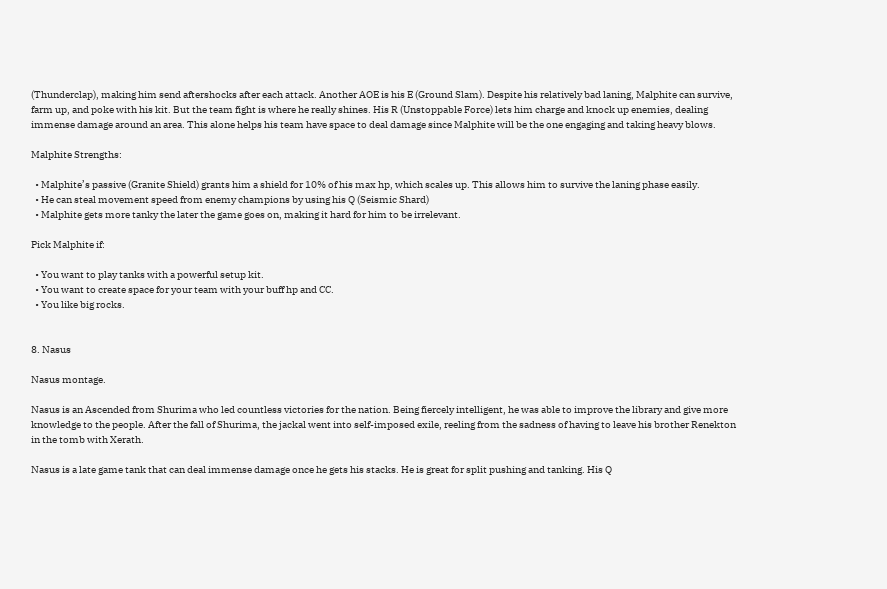(Thunderclap), making him send aftershocks after each attack. Another AOE is his E (Ground Slam). Despite his relatively bad laning, Malphite can survive, farm up, and poke with his kit. But the team fight is where he really shines. His R (Unstoppable Force) lets him charge and knock up enemies, dealing immense damage around an area. This alone helps his team have space to deal damage since Malphite will be the one engaging and taking heavy blows.

Malphite Strengths:

  • Malphite’s passive (Granite Shield) grants him a shield for 10% of his max hp, which scales up. This allows him to survive the laning phase easily.
  • He can steal movement speed from enemy champions by using his Q (Seismic Shard)
  • Malphite gets more tanky the later the game goes on, making it hard for him to be irrelevant.

Pick Malphite if:

  • You want to play tanks with a powerful setup kit.
  • You want to create space for your team with your buff hp and CC.
  • You like big rocks.


8. Nasus

Nasus montage.

Nasus is an Ascended from Shurima who led countless victories for the nation. Being fiercely intelligent, he was able to improve the library and give more knowledge to the people. After the fall of Shurima, the jackal went into self-imposed exile, reeling from the sadness of having to leave his brother Renekton in the tomb with Xerath.

Nasus is a late game tank that can deal immense damage once he gets his stacks. He is great for split pushing and tanking. His Q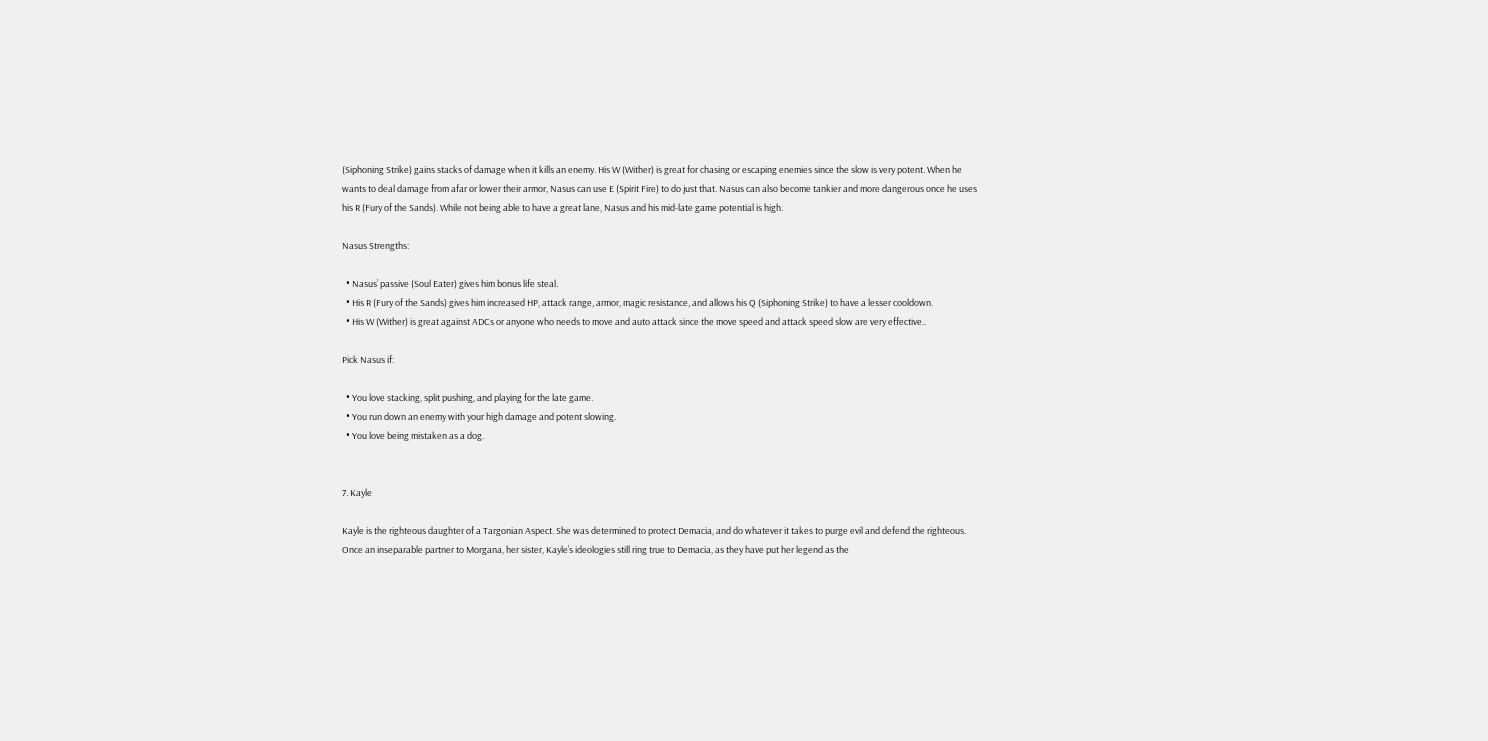(Siphoning Strike) gains stacks of damage when it kills an enemy. His W (Wither) is great for chasing or escaping enemies since the slow is very potent. When he wants to deal damage from afar or lower their armor, Nasus can use E (Spirit Fire) to do just that. Nasus can also become tankier and more dangerous once he uses his R (Fury of the Sands). While not being able to have a great lane, Nasus and his mid-late game potential is high.

Nasus Strengths:

  • Nasus’ passive (Soul Eater) gives him bonus life steal.
  • His R (Fury of the Sands) gives him increased HP, attack range, armor, magic resistance, and allows his Q (Siphoning Strike) to have a lesser cooldown.
  • His W (Wither) is great against ADCs or anyone who needs to move and auto attack since the move speed and attack speed slow are very effective..

Pick Nasus if:

  • You love stacking, split pushing, and playing for the late game.
  • You run down an enemy with your high damage and potent slowing.
  • You love being mistaken as a dog.


7. Kayle

Kayle is the righteous daughter of a Targonian Aspect. She was determined to protect Demacia, and do whatever it takes to purge evil and defend the righteous. Once an inseparable partner to Morgana, her sister, Kayle’s ideologies still ring true to Demacia, as they have put her legend as the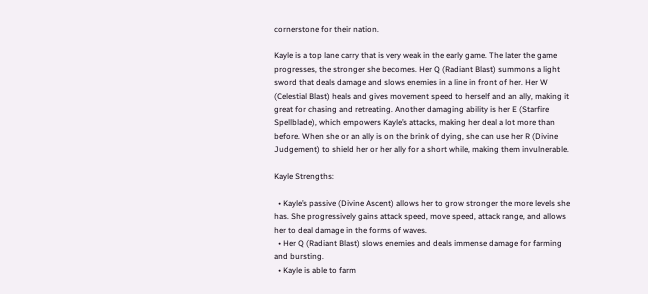cornerstone for their nation.

Kayle is a top lane carry that is very weak in the early game. The later the game progresses, the stronger she becomes. Her Q (Radiant Blast) summons a light sword that deals damage and slows enemies in a line in front of her. Her W (Celestial Blast) heals and gives movement speed to herself and an ally, making it great for chasing and retreating. Another damaging ability is her E (Starfire Spellblade), which empowers Kayle’s attacks, making her deal a lot more than before. When she or an ally is on the brink of dying, she can use her R (Divine Judgement) to shield her or her ally for a short while, making them invulnerable.

Kayle Strengths:

  • Kayle’s passive (Divine Ascent) allows her to grow stronger the more levels she has. She progressively gains attack speed, move speed, attack range, and allows her to deal damage in the forms of waves.
  • Her Q (Radiant Blast) slows enemies and deals immense damage for farming and bursting.
  • Kayle is able to farm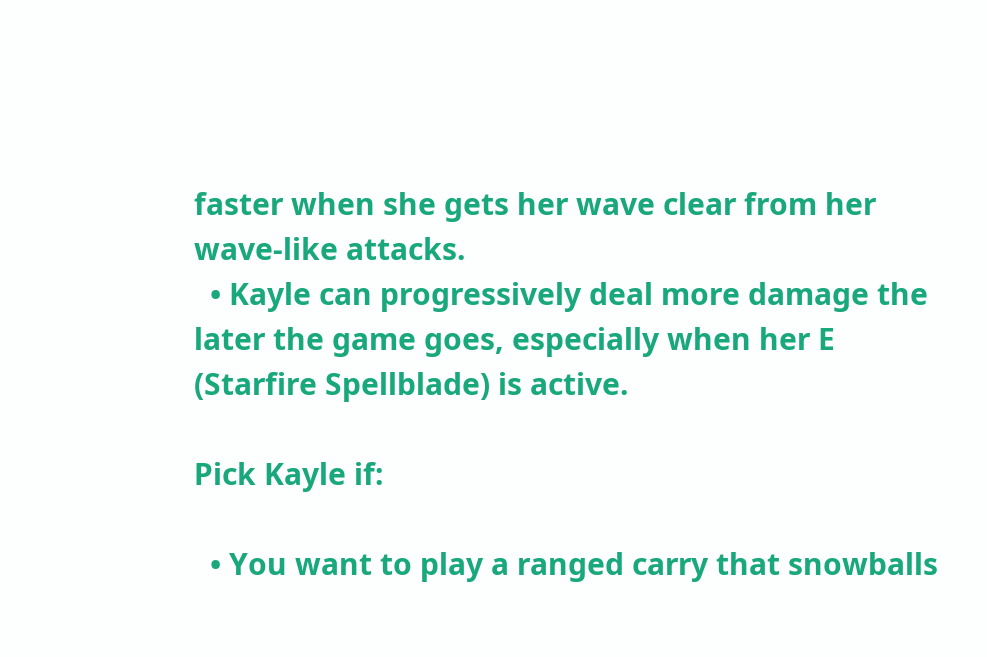faster when she gets her wave clear from her wave-like attacks.
  • Kayle can progressively deal more damage the later the game goes, especially when her E (Starfire Spellblade) is active.

Pick Kayle if:

  • You want to play a ranged carry that snowballs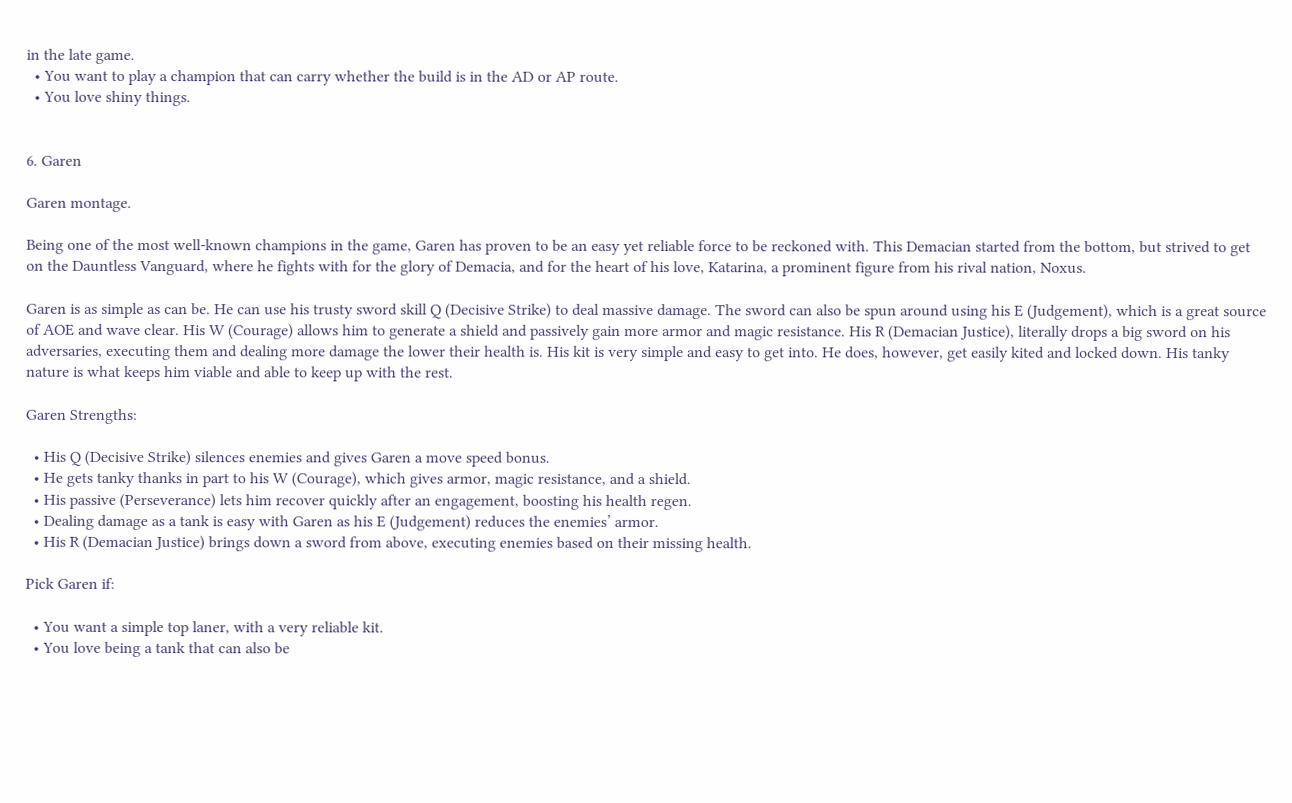in the late game.
  • You want to play a champion that can carry whether the build is in the AD or AP route.
  • You love shiny things.


6. Garen

Garen montage.

Being one of the most well-known champions in the game, Garen has proven to be an easy yet reliable force to be reckoned with. This Demacian started from the bottom, but strived to get on the Dauntless Vanguard, where he fights with for the glory of Demacia, and for the heart of his love, Katarina, a prominent figure from his rival nation, Noxus.

Garen is as simple as can be. He can use his trusty sword skill Q (Decisive Strike) to deal massive damage. The sword can also be spun around using his E (Judgement), which is a great source of AOE and wave clear. His W (Courage) allows him to generate a shield and passively gain more armor and magic resistance. His R (Demacian Justice), literally drops a big sword on his adversaries, executing them and dealing more damage the lower their health is. His kit is very simple and easy to get into. He does, however, get easily kited and locked down. His tanky nature is what keeps him viable and able to keep up with the rest.

Garen Strengths:

  • His Q (Decisive Strike) silences enemies and gives Garen a move speed bonus.
  • He gets tanky thanks in part to his W (Courage), which gives armor, magic resistance, and a shield.
  • His passive (Perseverance) lets him recover quickly after an engagement, boosting his health regen.
  • Dealing damage as a tank is easy with Garen as his E (Judgement) reduces the enemies’ armor.
  • His R (Demacian Justice) brings down a sword from above, executing enemies based on their missing health.

Pick Garen if:

  • You want a simple top laner, with a very reliable kit.
  • You love being a tank that can also be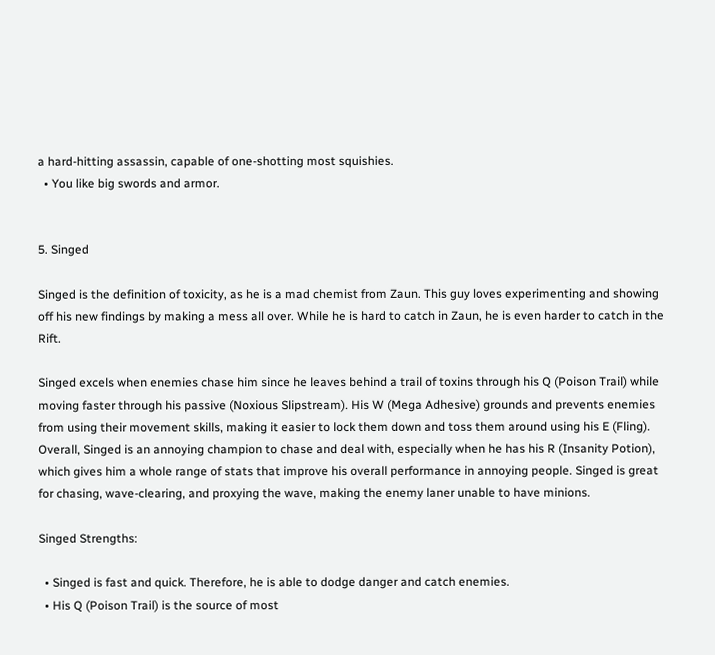a hard-hitting assassin, capable of one-shotting most squishies.
  • You like big swords and armor.


5. Singed

Singed is the definition of toxicity, as he is a mad chemist from Zaun. This guy loves experimenting and showing off his new findings by making a mess all over. While he is hard to catch in Zaun, he is even harder to catch in the Rift.

Singed excels when enemies chase him since he leaves behind a trail of toxins through his Q (Poison Trail) while moving faster through his passive (Noxious Slipstream). His W (Mega Adhesive) grounds and prevents enemies from using their movement skills, making it easier to lock them down and toss them around using his E (Fling). Overall, Singed is an annoying champion to chase and deal with, especially when he has his R (Insanity Potion), which gives him a whole range of stats that improve his overall performance in annoying people. Singed is great for chasing, wave-clearing, and proxying the wave, making the enemy laner unable to have minions.

Singed Strengths:

  • Singed is fast and quick. Therefore, he is able to dodge danger and catch enemies.
  • His Q (Poison Trail) is the source of most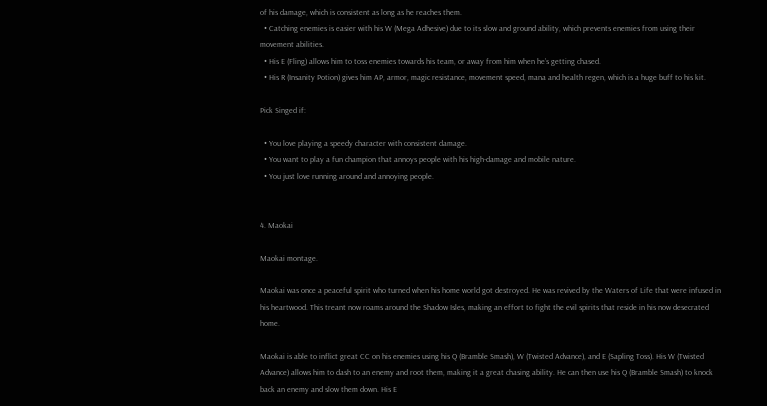of his damage, which is consistent as long as he reaches them.
  • Catching enemies is easier with his W (Mega Adhesive) due to its slow and ground ability, which prevents enemies from using their movement abilities.
  • His E (Fling) allows him to toss enemies towards his team, or away from him when he’s getting chased.
  • His R (Insanity Potion) gives him AP, armor, magic resistance, movement speed, mana and health regen, which is a huge buff to his kit.

Pick Singed if:

  • You love playing a speedy character with consistent damage.
  • You want to play a fun champion that annoys people with his high-damage and mobile nature.
  • You just love running around and annoying people.


4. Maokai

Maokai montage.

Maokai was once a peaceful spirit who turned when his home world got destroyed. He was revived by the Waters of Life that were infused in his heartwood. This treant now roams around the Shadow Isles, making an effort to fight the evil spirits that reside in his now desecrated home.

Maokai is able to inflict great CC on his enemies using his Q (Bramble Smash), W (Twisted Advance), and E (Sapling Toss). His W (Twisted Advance) allows him to dash to an enemy and root them, making it a great chasing ability. He can then use his Q (Bramble Smash) to knock back an enemy and slow them down. His E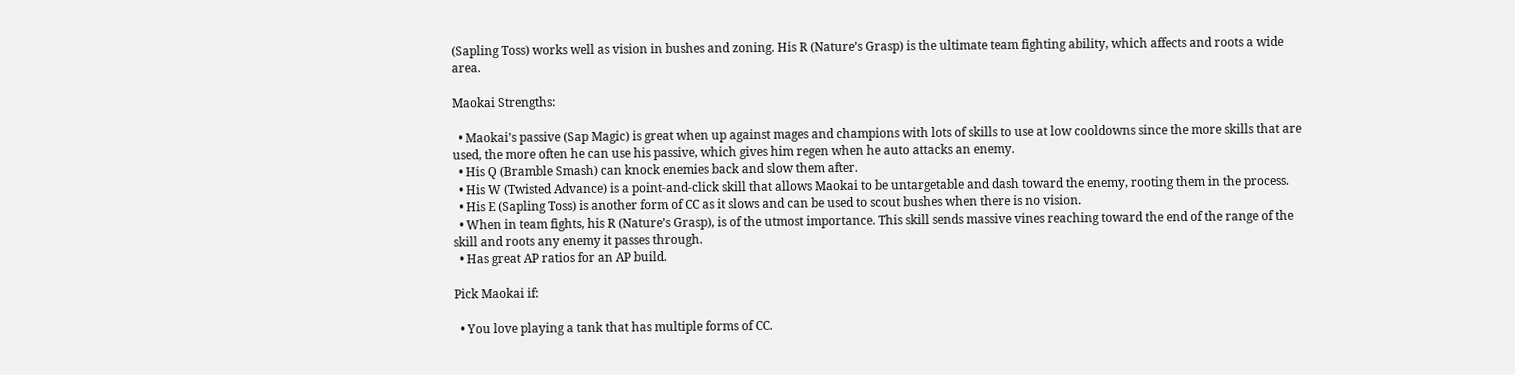(Sapling Toss) works well as vision in bushes and zoning. His R (Nature’s Grasp) is the ultimate team fighting ability, which affects and roots a wide area.

Maokai Strengths:

  • Maokai’s passive (Sap Magic) is great when up against mages and champions with lots of skills to use at low cooldowns since the more skills that are used, the more often he can use his passive, which gives him regen when he auto attacks an enemy.
  • His Q (Bramble Smash) can knock enemies back and slow them after.
  • His W (Twisted Advance) is a point-and-click skill that allows Maokai to be untargetable and dash toward the enemy, rooting them in the process.
  • His E (Sapling Toss) is another form of CC as it slows and can be used to scout bushes when there is no vision.
  • When in team fights, his R (Nature’s Grasp), is of the utmost importance. This skill sends massive vines reaching toward the end of the range of the skill and roots any enemy it passes through.
  • Has great AP ratios for an AP build.

Pick Maokai if:

  • You love playing a tank that has multiple forms of CC.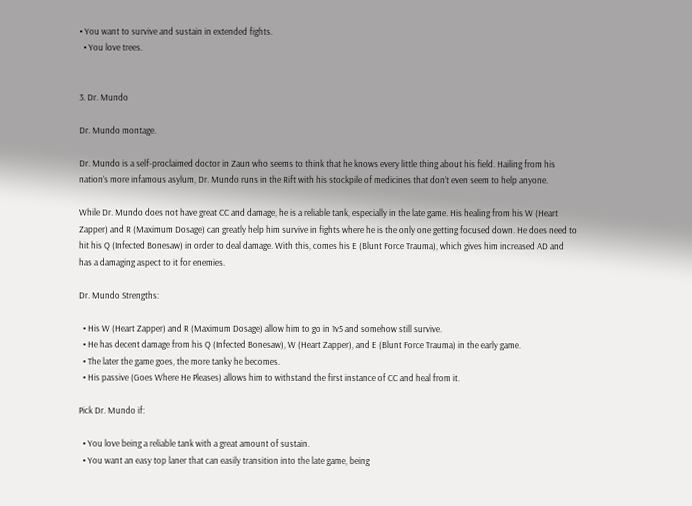• You want to survive and sustain in extended fights.
  • You love trees.


3. Dr. Mundo

Dr. Mundo montage.

Dr. Mundo is a self-proclaimed doctor in Zaun who seems to think that he knows every little thing about his field. Hailing from his nation’s more infamous asylum, Dr. Mundo runs in the Rift with his stockpile of medicines that don’t even seem to help anyone.

While Dr. Mundo does not have great CC and damage, he is a reliable tank, especially in the late game. His healing from his W (Heart Zapper) and R (Maximum Dosage) can greatly help him survive in fights where he is the only one getting focused down. He does need to hit his Q (Infected Bonesaw) in order to deal damage. With this, comes his E (Blunt Force Trauma), which gives him increased AD and has a damaging aspect to it for enemies.

Dr. Mundo Strengths:

  • His W (Heart Zapper) and R (Maximum Dosage) allow him to go in 1v5 and somehow still survive.
  • He has decent damage from his Q (Infected Bonesaw), W (Heart Zapper), and E (Blunt Force Trauma) in the early game.
  • The later the game goes, the more tanky he becomes.
  • His passive (Goes Where He Pleases) allows him to withstand the first instance of CC and heal from it.

Pick Dr. Mundo if:

  • You love being a reliable tank with a great amount of sustain.
  • You want an easy top laner that can easily transition into the late game, being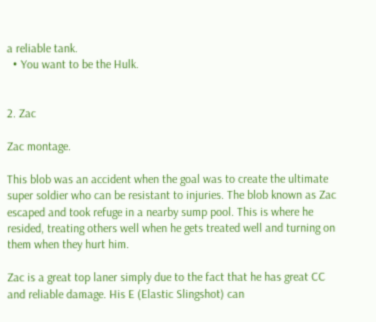a reliable tank.
  • You want to be the Hulk.


2. Zac

Zac montage.

This blob was an accident when the goal was to create the ultimate super soldier who can be resistant to injuries. The blob known as Zac escaped and took refuge in a nearby sump pool. This is where he resided, treating others well when he gets treated well and turning on them when they hurt him.

Zac is a great top laner simply due to the fact that he has great CC and reliable damage. His E (Elastic Slingshot) can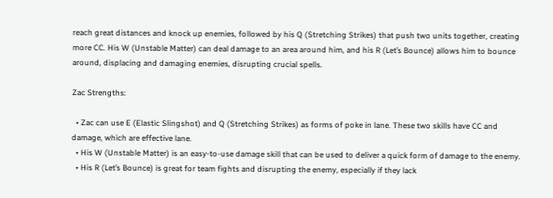reach great distances and knock up enemies, followed by his Q (Stretching Strikes) that push two units together, creating more CC. His W (Unstable Matter) can deal damage to an area around him, and his R (Let’s Bounce) allows him to bounce around, displacing and damaging enemies, disrupting crucial spells.

Zac Strengths:

  • Zac can use E (Elastic Slingshot) and Q (Stretching Strikes) as forms of poke in lane. These two skills have CC and damage, which are effective lane.
  • His W (Unstable Matter) is an easy-to-use damage skill that can be used to deliver a quick form of damage to the enemy.
  • His R (Let’s Bounce) is great for team fights and disrupting the enemy, especially if they lack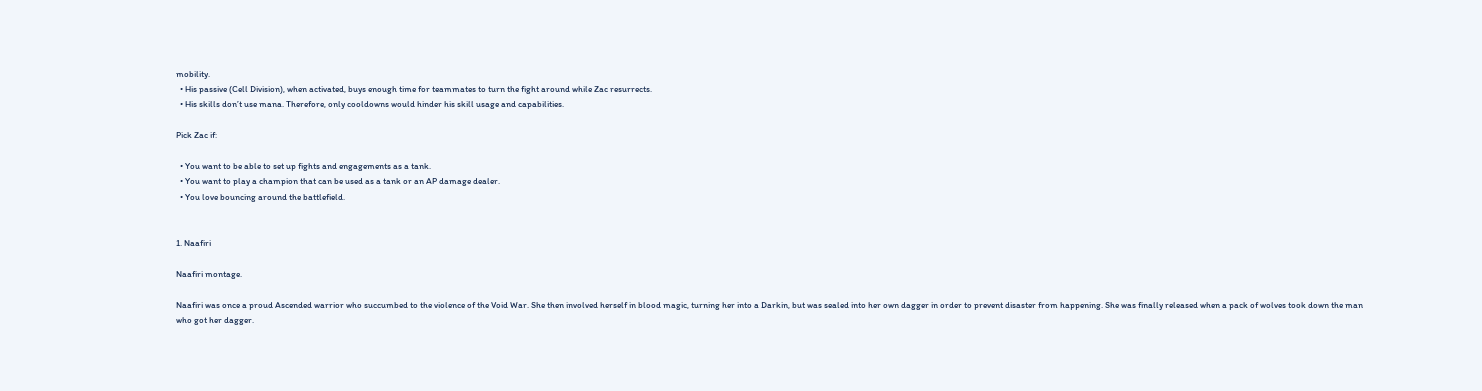mobility.
  • His passive (Cell Division), when activated, buys enough time for teammates to turn the fight around while Zac resurrects.
  • His skills don’t use mana. Therefore, only cooldowns would hinder his skill usage and capabilities.

Pick Zac if:

  • You want to be able to set up fights and engagements as a tank.
  • You want to play a champion that can be used as a tank or an AP damage dealer.
  • You love bouncing around the battlefield.


1. Naafiri

Naafiri montage.

Naafiri was once a proud Ascended warrior who succumbed to the violence of the Void War. She then involved herself in blood magic, turning her into a Darkin, but was sealed into her own dagger in order to prevent disaster from happening. She was finally released when a pack of wolves took down the man who got her dagger.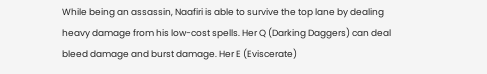While being an assassin, Naafiri is able to survive the top lane by dealing heavy damage from his low-cost spells. Her Q (Darking Daggers) can deal bleed damage and burst damage. Her E (Eviscerate)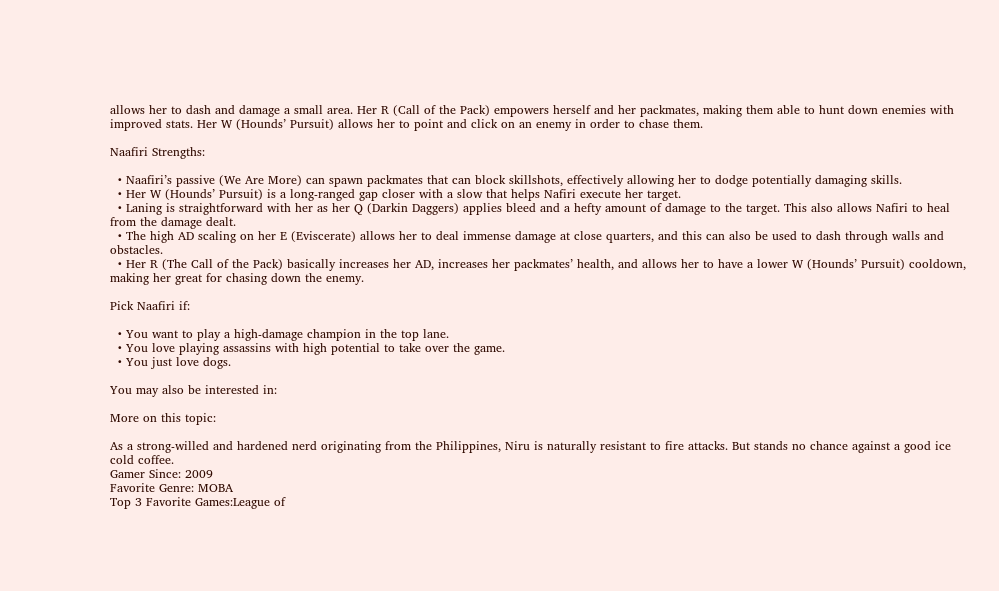allows her to dash and damage a small area. Her R (Call of the Pack) empowers herself and her packmates, making them able to hunt down enemies with improved stats. Her W (Hounds’ Pursuit) allows her to point and click on an enemy in order to chase them.

Naafiri Strengths:

  • Naafiri’s passive (We Are More) can spawn packmates that can block skillshots, effectively allowing her to dodge potentially damaging skills.
  • Her W (Hounds’ Pursuit) is a long-ranged gap closer with a slow that helps Nafiri execute her target.
  • Laning is straightforward with her as her Q (Darkin Daggers) applies bleed and a hefty amount of damage to the target. This also allows Nafiri to heal from the damage dealt.
  • The high AD scaling on her E (Eviscerate) allows her to deal immense damage at close quarters, and this can also be used to dash through walls and obstacles.
  • Her R (The Call of the Pack) basically increases her AD, increases her packmates’ health, and allows her to have a lower W (Hounds’ Pursuit) cooldown, making her great for chasing down the enemy.

Pick Naafiri if:

  • You want to play a high-damage champion in the top lane.
  • You love playing assassins with high potential to take over the game.
  • You just love dogs.

You may also be interested in:

More on this topic:

As a strong-willed and hardened nerd originating from the Philippines, Niru is naturally resistant to fire attacks. But stands no chance against a good ice cold coffee.
Gamer Since: 2009
Favorite Genre: MOBA
Top 3 Favorite Games:League of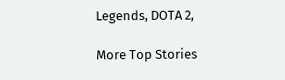Legends, DOTA 2,

More Top Stories